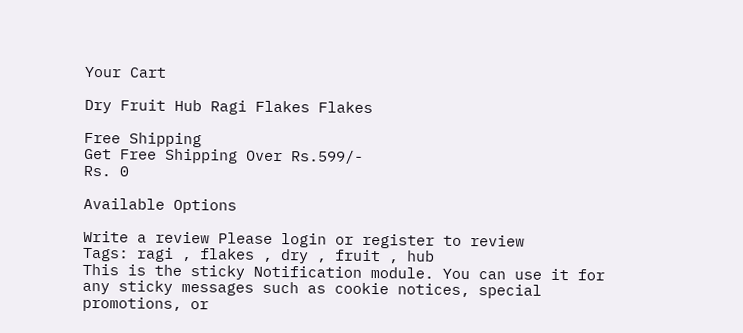Your Cart

Dry Fruit Hub Ragi Flakes Flakes

Free Shipping
Get Free Shipping Over Rs.599/-
Rs. 0

Available Options

Write a review Please login or register to review
Tags: ragi , flakes , dry , fruit , hub
This is the sticky Notification module. You can use it for any sticky messages such as cookie notices, special promotions, or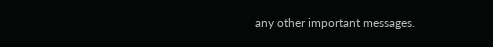any other important messages.